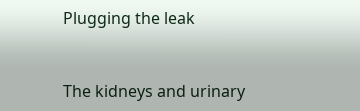Plugging the leak


The kidneys and urinary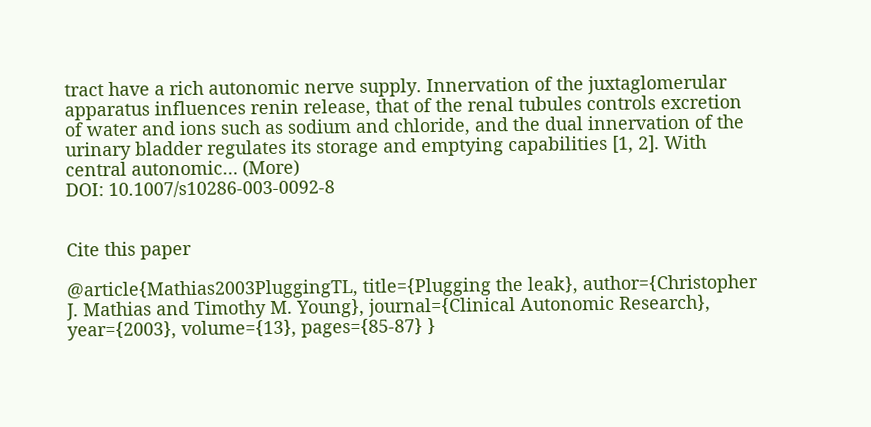tract have a rich autonomic nerve supply. Innervation of the juxtaglomerular apparatus influences renin release, that of the renal tubules controls excretion of water and ions such as sodium and chloride, and the dual innervation of the urinary bladder regulates its storage and emptying capabilities [1, 2]. With central autonomic… (More)
DOI: 10.1007/s10286-003-0092-8


Cite this paper

@article{Mathias2003PluggingTL, title={Plugging the leak}, author={Christopher J. Mathias and Timothy M. Young}, journal={Clinical Autonomic Research}, year={2003}, volume={13}, pages={85-87} }